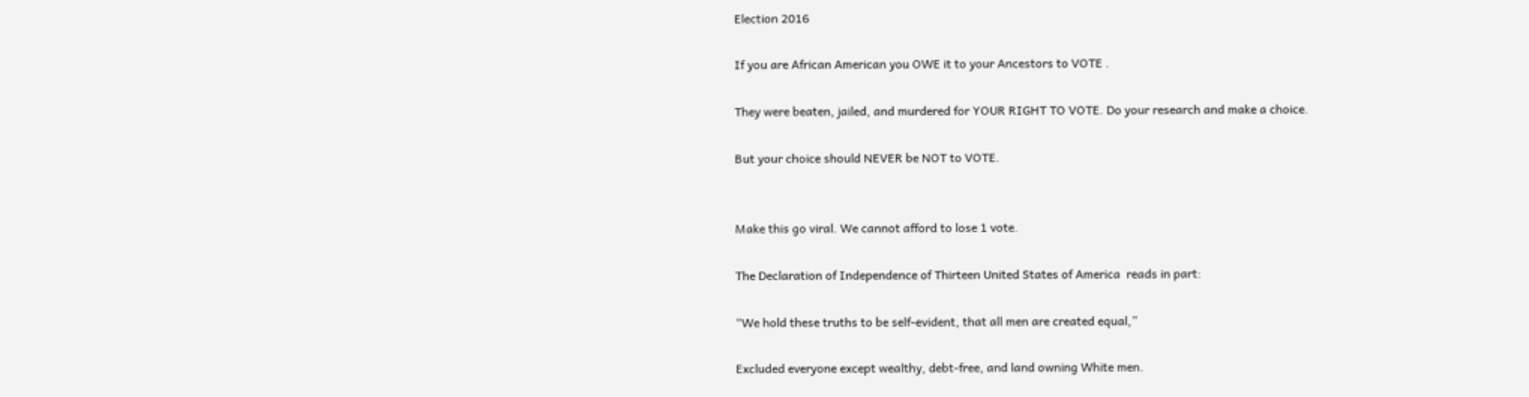Election 2016

If you are African American you OWE it to your Ancestors to VOTE .

They were beaten, jailed, and murdered for YOUR RIGHT TO VOTE. Do your research and make a choice.

But your choice should NEVER be NOT to VOTE.


Make this go viral. We cannot afford to lose 1 vote.

The Declaration of Independence of Thirteen United States of America  reads in part:

“We hold these truths to be self-evident, that all men are created equal,”

Excluded everyone except wealthy, debt-free, and land owning White men.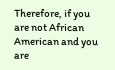Therefore, if you are not African American and you are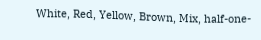White, Red, Yellow, Brown, Mix, half-one-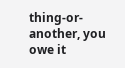thing-or-another, you owe it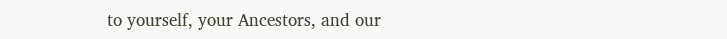to yourself, your Ancestors, and our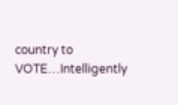country to VOTE…Intelligently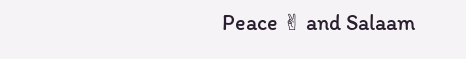Peace ✌ and Salaam